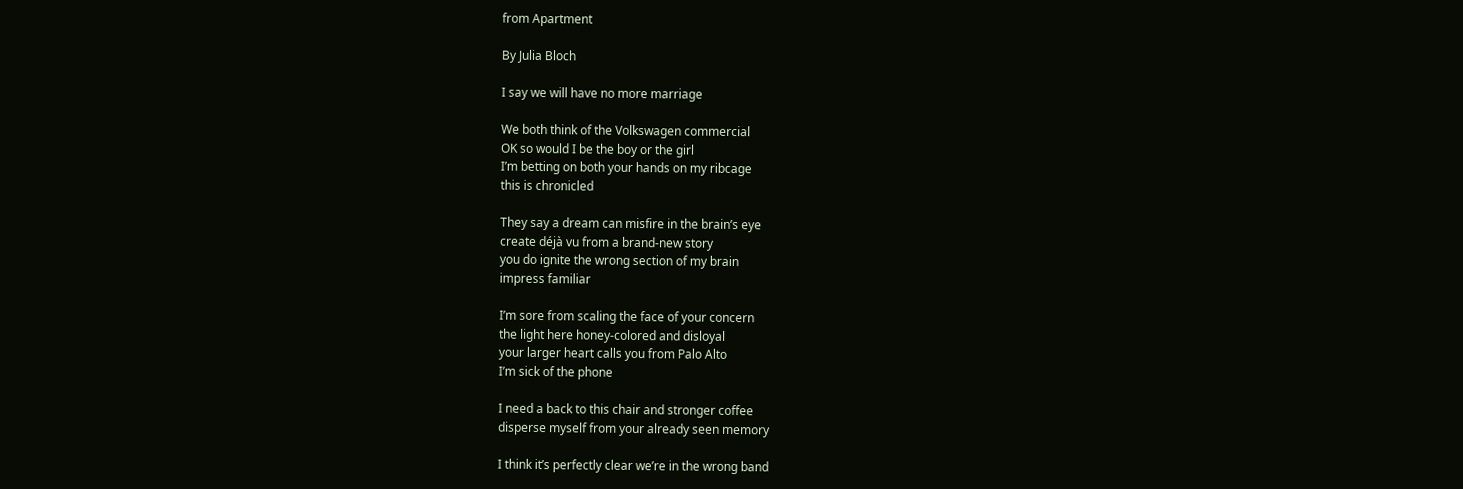from Apartment

By Julia Bloch

I say we will have no more marriage

We both think of the Volkswagen commercial
OK so would I be the boy or the girl
I’m betting on both your hands on my ribcage
this is chronicled

They say a dream can misfire in the brain’s eye
create déjà vu from a brand-new story
you do ignite the wrong section of my brain
impress familiar

I’m sore from scaling the face of your concern
the light here honey-colored and disloyal
your larger heart calls you from Palo Alto
I’m sick of the phone

I need a back to this chair and stronger coffee
disperse myself from your already seen memory

I think it’s perfectly clear we’re in the wrong band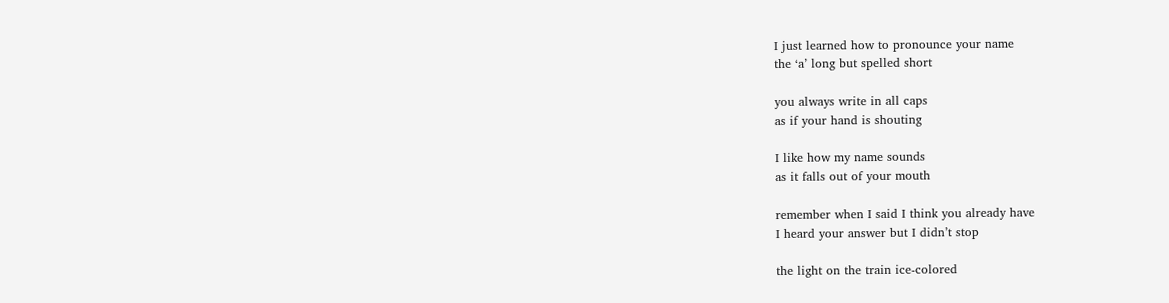I just learned how to pronounce your name
the ‘a’ long but spelled short

you always write in all caps
as if your hand is shouting

I like how my name sounds
as it falls out of your mouth

remember when I said I think you already have
I heard your answer but I didn’t stop

the light on the train ice-colored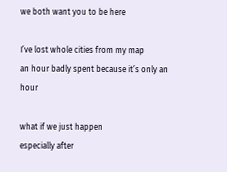we both want you to be here

I’ve lost whole cities from my map
an hour badly spent because it’s only an hour

what if we just happen
especially after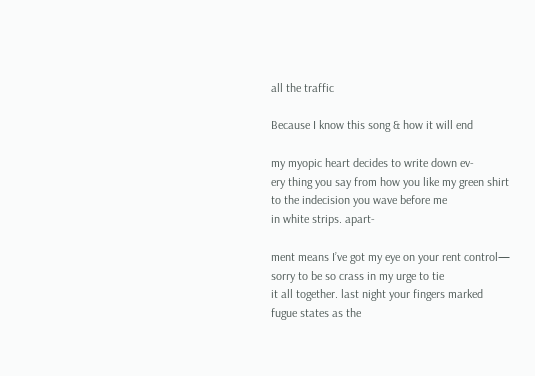all the traffic

Because I know this song & how it will end

my myopic heart decides to write down ev-
ery thing you say from how you like my green shirt
to the indecision you wave before me
in white strips. apart-

ment means I’ve got my eye on your rent control—
sorry to be so crass in my urge to tie
it all together. last night your fingers marked
fugue states as the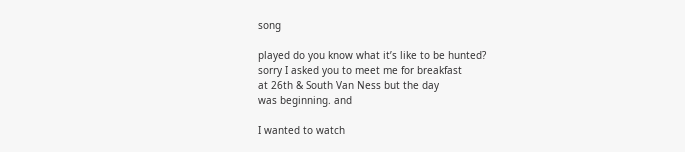song

played do you know what it’s like to be hunted?
sorry I asked you to meet me for breakfast
at 26th & South Van Ness but the day
was beginning. and

I wanted to watch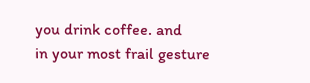you drink coffee. and
in your most frail gesture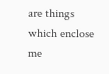are things which enclose me